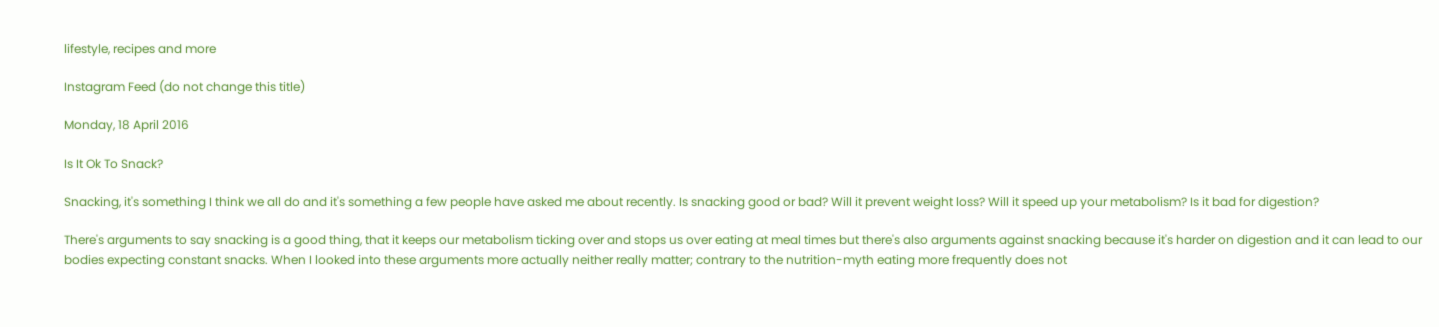lifestyle, recipes and more

Instagram Feed (do not change this title)

Monday, 18 April 2016

Is It Ok To Snack?

Snacking, it's something I think we all do and it's something a few people have asked me about recently. Is snacking good or bad? Will it prevent weight loss? Will it speed up your metabolism? Is it bad for digestion?

There's arguments to say snacking is a good thing, that it keeps our metabolism ticking over and stops us over eating at meal times but there's also arguments against snacking because it's harder on digestion and it can lead to our bodies expecting constant snacks. When I looked into these arguments more actually neither really matter; contrary to the nutrition-myth eating more frequently does not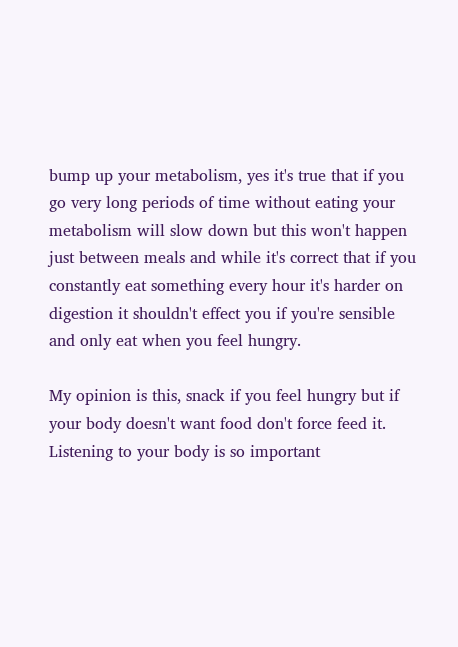bump up your metabolism, yes it's true that if you go very long periods of time without eating your metabolism will slow down but this won't happen just between meals and while it's correct that if you constantly eat something every hour it's harder on digestion it shouldn't effect you if you're sensible and only eat when you feel hungry.

My opinion is this, snack if you feel hungry but if your body doesn't want food don't force feed it. Listening to your body is so important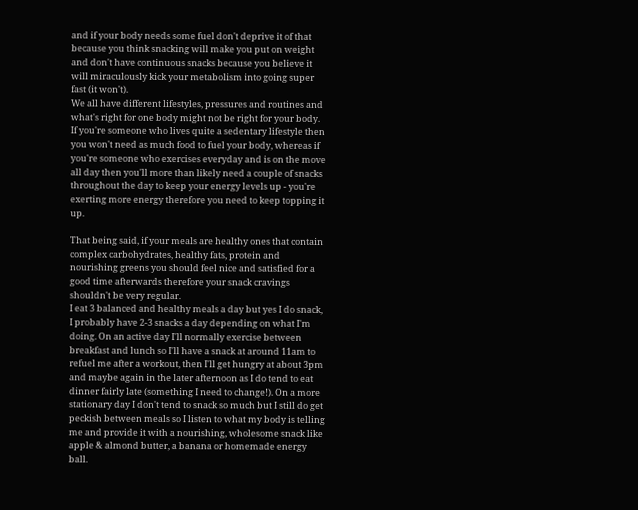and if your body needs some fuel don't deprive it of that because you think snacking will make you put on weight and don't have continuous snacks because you believe it will miraculously kick your metabolism into going super fast (it won't).
We all have different lifestyles, pressures and routines and what's right for one body might not be right for your body. If you're someone who lives quite a sedentary lifestyle then you won't need as much food to fuel your body, whereas if you're someone who exercises everyday and is on the move all day then you'll more than likely need a couple of snacks throughout the day to keep your energy levels up - you're exerting more energy therefore you need to keep topping it up.

That being said, if your meals are healthy ones that contain complex carbohydrates, healthy fats, protein and nourishing greens you should feel nice and satisfied for a good time afterwards therefore your snack cravings shouldn't be very regular.
I eat 3 balanced and healthy meals a day but yes I do snack, I probably have 2-3 snacks a day depending on what I'm doing. On an active day I'll normally exercise between breakfast and lunch so I'll have a snack at around 11am to refuel me after a workout, then I'll get hungry at about 3pm and maybe again in the later afternoon as I do tend to eat dinner fairly late (something I need to change!). On a more stationary day I don't tend to snack so much but I still do get peckish between meals so I listen to what my body is telling me and provide it with a nourishing, wholesome snack like apple & almond butter, a banana or homemade energy ball.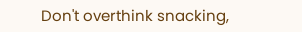Don't overthink snacking,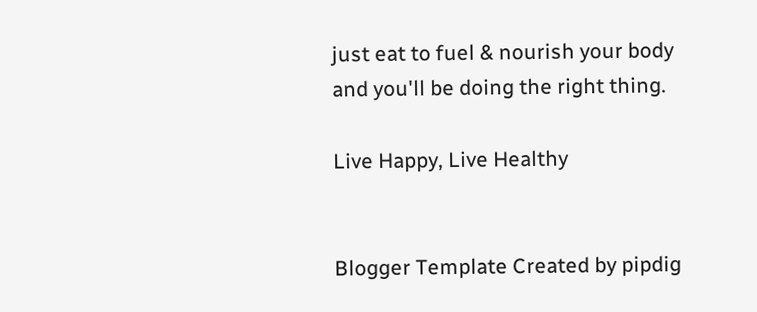just eat to fuel & nourish your body and you'll be doing the right thing.

Live Happy, Live Healthy


Blogger Template Created by pipdig